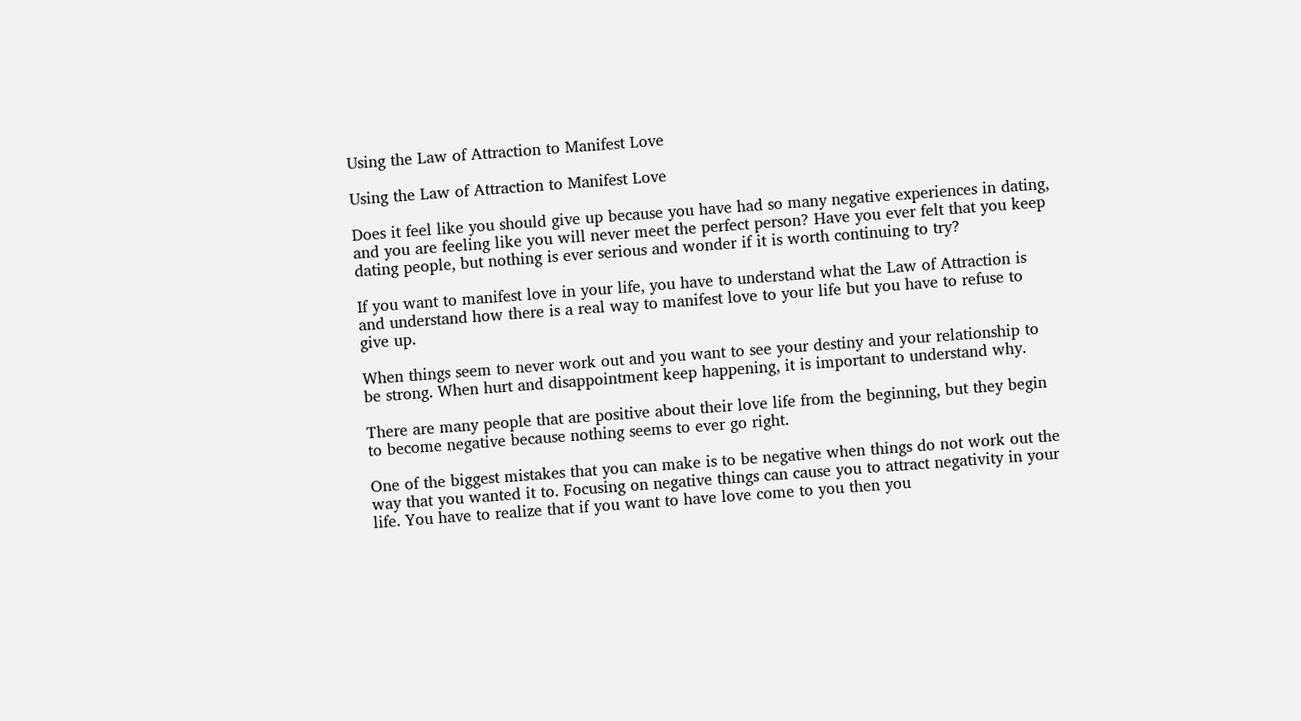Using the Law of Attraction to Manifest Love

Using the Law of Attraction to Manifest Love

Does it feel like you should give up because you have had so many negative experiences in dating, and you are feeling like you will never meet the perfect person? Have you ever felt that you keep dating people, but nothing is ever serious and wonder if it is worth continuing to try?

If you want to manifest love in your life, you have to understand what the Law of Attraction is and understand how there is a real way to manifest love to your life but you have to refuse to give up.

When things seem to never work out and you want to see your destiny and your relationship to be strong. When hurt and disappointment keep happening, it is important to understand why.

There are many people that are positive about their love life from the beginning, but they begin to become negative because nothing seems to ever go right.

One of the biggest mistakes that you can make is to be negative when things do not work out the way that you wanted it to. Focusing on negative things can cause you to attract negativity in your life. You have to realize that if you want to have love come to you then you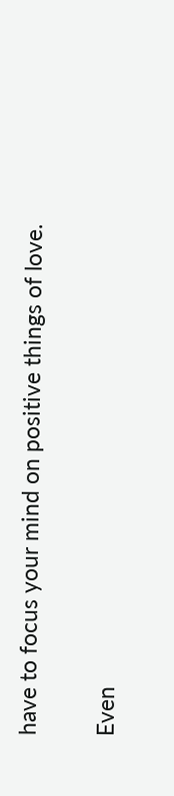have to focus your mind on positive things of love.

Even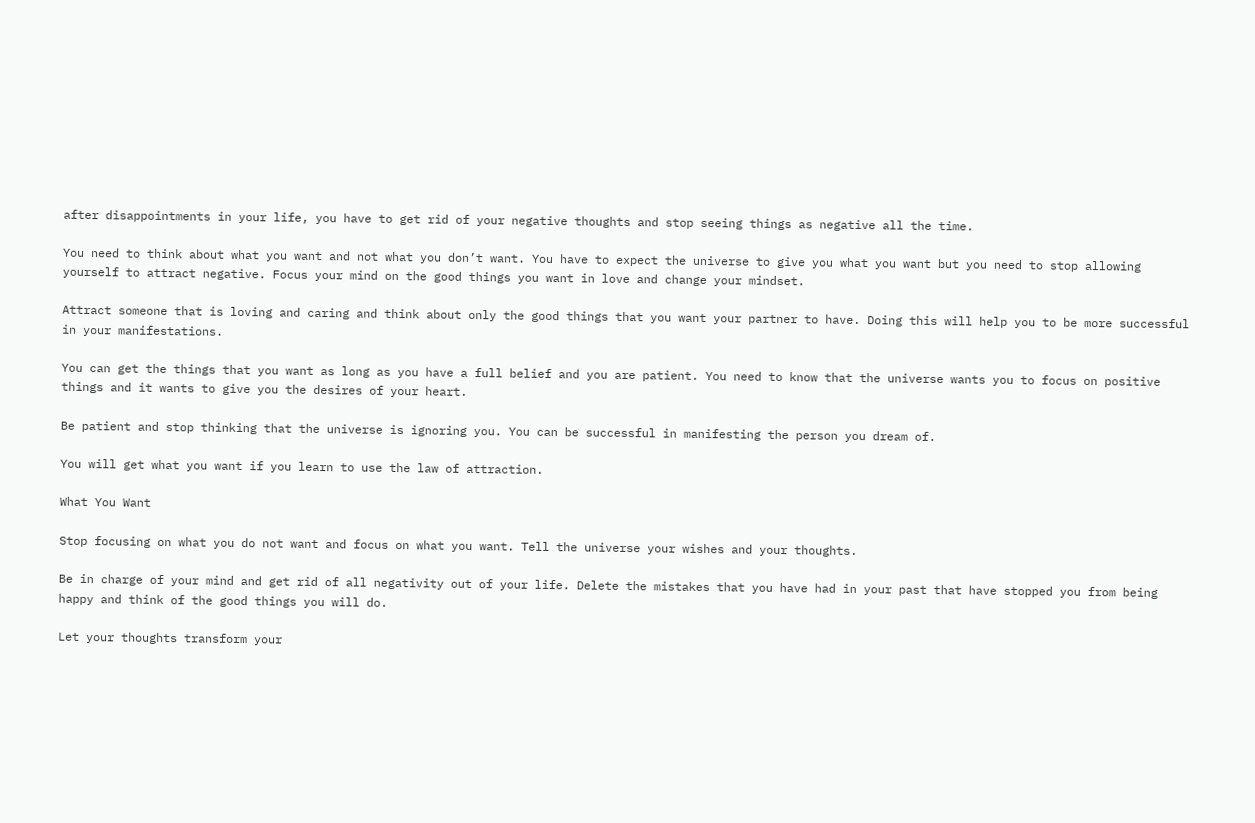after disappointments in your life, you have to get rid of your negative thoughts and stop seeing things as negative all the time.

You need to think about what you want and not what you don’t want. You have to expect the universe to give you what you want but you need to stop allowing yourself to attract negative. Focus your mind on the good things you want in love and change your mindset.

Attract someone that is loving and caring and think about only the good things that you want your partner to have. Doing this will help you to be more successful in your manifestations.

You can get the things that you want as long as you have a full belief and you are patient. You need to know that the universe wants you to focus on positive things and it wants to give you the desires of your heart.

Be patient and stop thinking that the universe is ignoring you. You can be successful in manifesting the person you dream of.

You will get what you want if you learn to use the law of attraction.

What You Want

Stop focusing on what you do not want and focus on what you want. Tell the universe your wishes and your thoughts.

Be in charge of your mind and get rid of all negativity out of your life. Delete the mistakes that you have had in your past that have stopped you from being happy and think of the good things you will do.

Let your thoughts transform your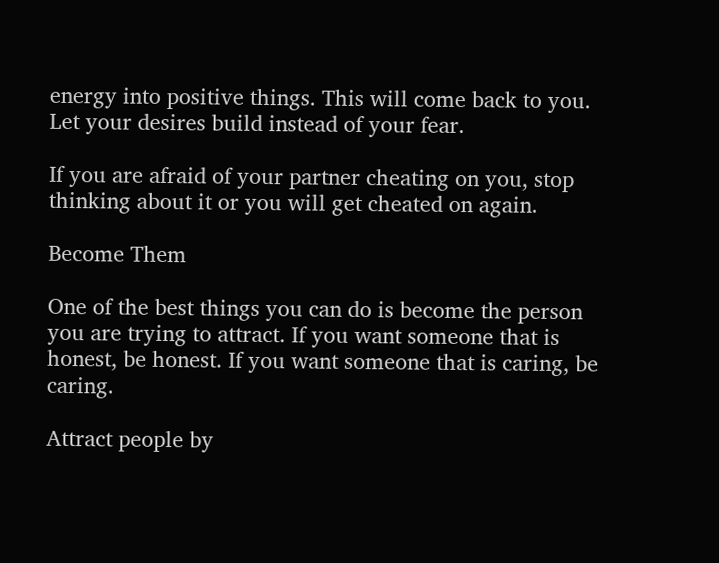energy into positive things. This will come back to you. Let your desires build instead of your fear.

If you are afraid of your partner cheating on you, stop thinking about it or you will get cheated on again.

Become Them

One of the best things you can do is become the person you are trying to attract. If you want someone that is honest, be honest. If you want someone that is caring, be caring.

Attract people by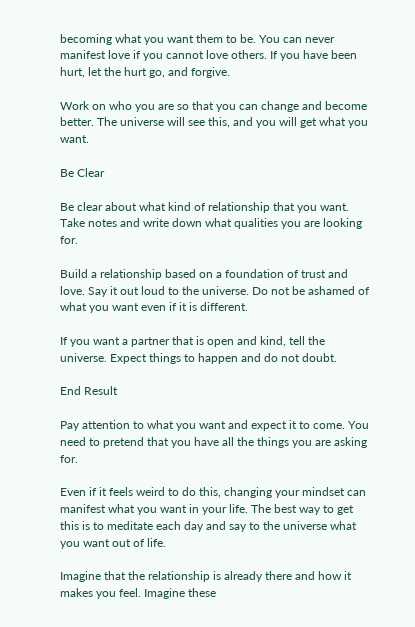becoming what you want them to be. You can never manifest love if you cannot love others. If you have been hurt, let the hurt go, and forgive.

Work on who you are so that you can change and become better. The universe will see this, and you will get what you want.

Be Clear

Be clear about what kind of relationship that you want. Take notes and write down what qualities you are looking for.

Build a relationship based on a foundation of trust and love. Say it out loud to the universe. Do not be ashamed of what you want even if it is different.

If you want a partner that is open and kind, tell the universe. Expect things to happen and do not doubt.

End Result

Pay attention to what you want and expect it to come. You need to pretend that you have all the things you are asking for.

Even if it feels weird to do this, changing your mindset can manifest what you want in your life. The best way to get this is to meditate each day and say to the universe what you want out of life.

Imagine that the relationship is already there and how it makes you feel. Imagine these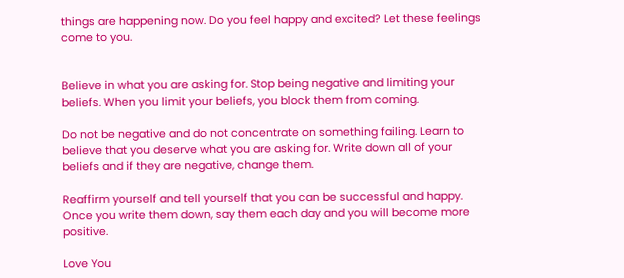things are happening now. Do you feel happy and excited? Let these feelings come to you.


Believe in what you are asking for. Stop being negative and limiting your beliefs. When you limit your beliefs, you block them from coming.

Do not be negative and do not concentrate on something failing. Learn to believe that you deserve what you are asking for. Write down all of your beliefs and if they are negative, change them.

Reaffirm yourself and tell yourself that you can be successful and happy. Once you write them down, say them each day and you will become more positive.

Love You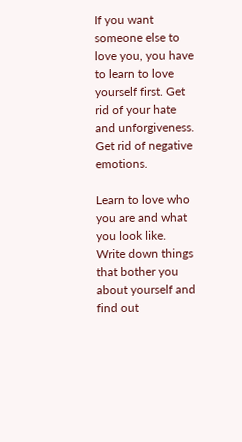If you want someone else to love you, you have to learn to love yourself first. Get rid of your hate and unforgiveness. Get rid of negative emotions.

Learn to love who you are and what you look like. Write down things that bother you about yourself and find out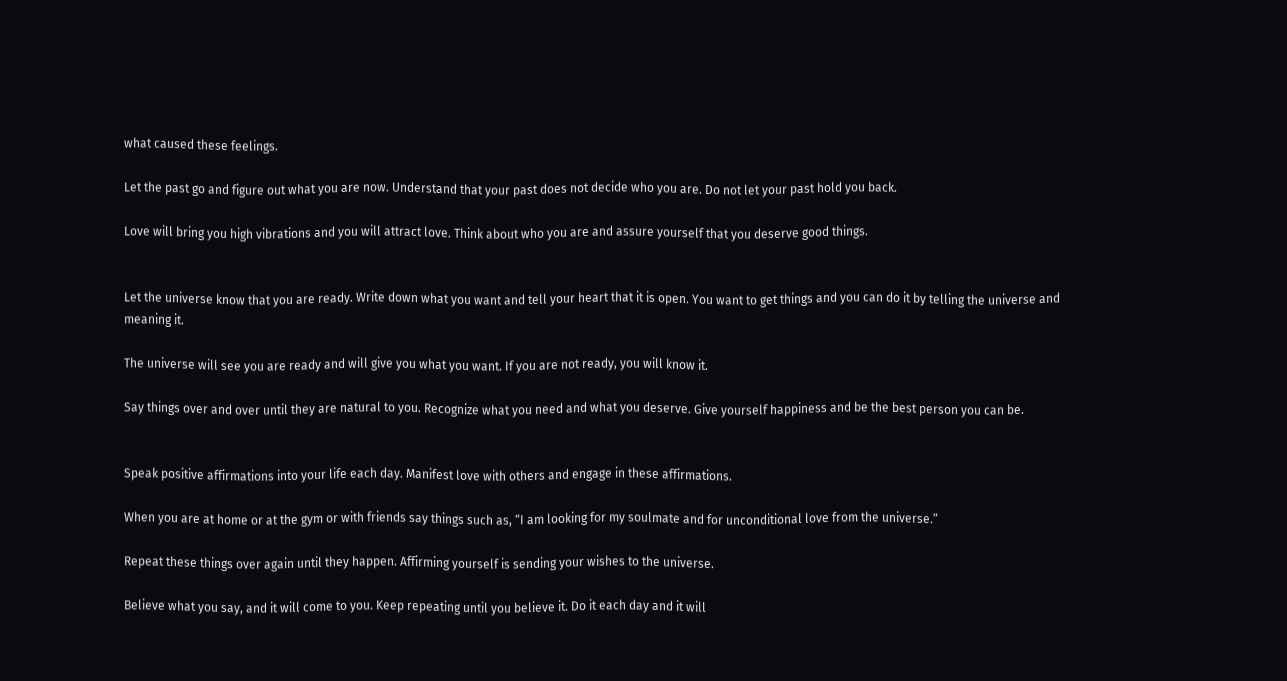what caused these feelings.

Let the past go and figure out what you are now. Understand that your past does not decide who you are. Do not let your past hold you back.

Love will bring you high vibrations and you will attract love. Think about who you are and assure yourself that you deserve good things.


Let the universe know that you are ready. Write down what you want and tell your heart that it is open. You want to get things and you can do it by telling the universe and meaning it.

The universe will see you are ready and will give you what you want. If you are not ready, you will know it.

Say things over and over until they are natural to you. Recognize what you need and what you deserve. Give yourself happiness and be the best person you can be.


Speak positive affirmations into your life each day. Manifest love with others and engage in these affirmations.

When you are at home or at the gym or with friends say things such as, “I am looking for my soulmate and for unconditional love from the universe.”

Repeat these things over again until they happen. Affirming yourself is sending your wishes to the universe.

Believe what you say, and it will come to you. Keep repeating until you believe it. Do it each day and it will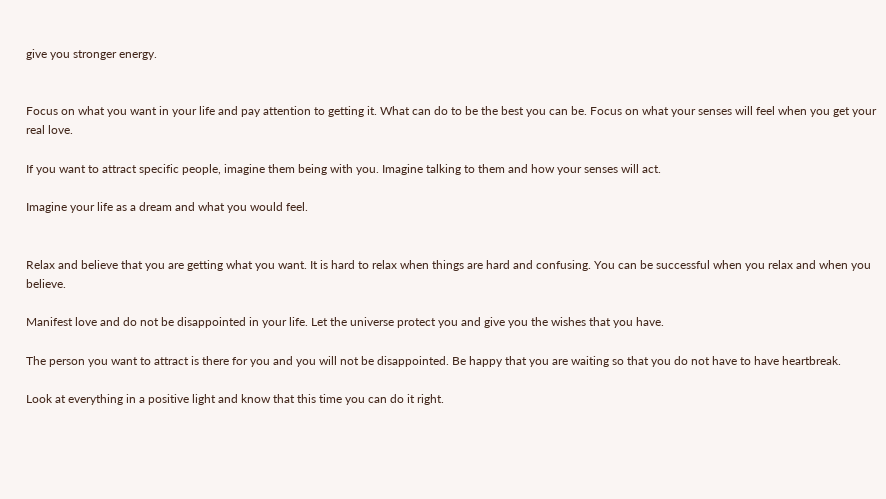give you stronger energy.


Focus on what you want in your life and pay attention to getting it. What can do to be the best you can be. Focus on what your senses will feel when you get your real love.

If you want to attract specific people, imagine them being with you. Imagine talking to them and how your senses will act.

Imagine your life as a dream and what you would feel.


Relax and believe that you are getting what you want. It is hard to relax when things are hard and confusing. You can be successful when you relax and when you believe.

Manifest love and do not be disappointed in your life. Let the universe protect you and give you the wishes that you have.

The person you want to attract is there for you and you will not be disappointed. Be happy that you are waiting so that you do not have to have heartbreak.

Look at everything in a positive light and know that this time you can do it right.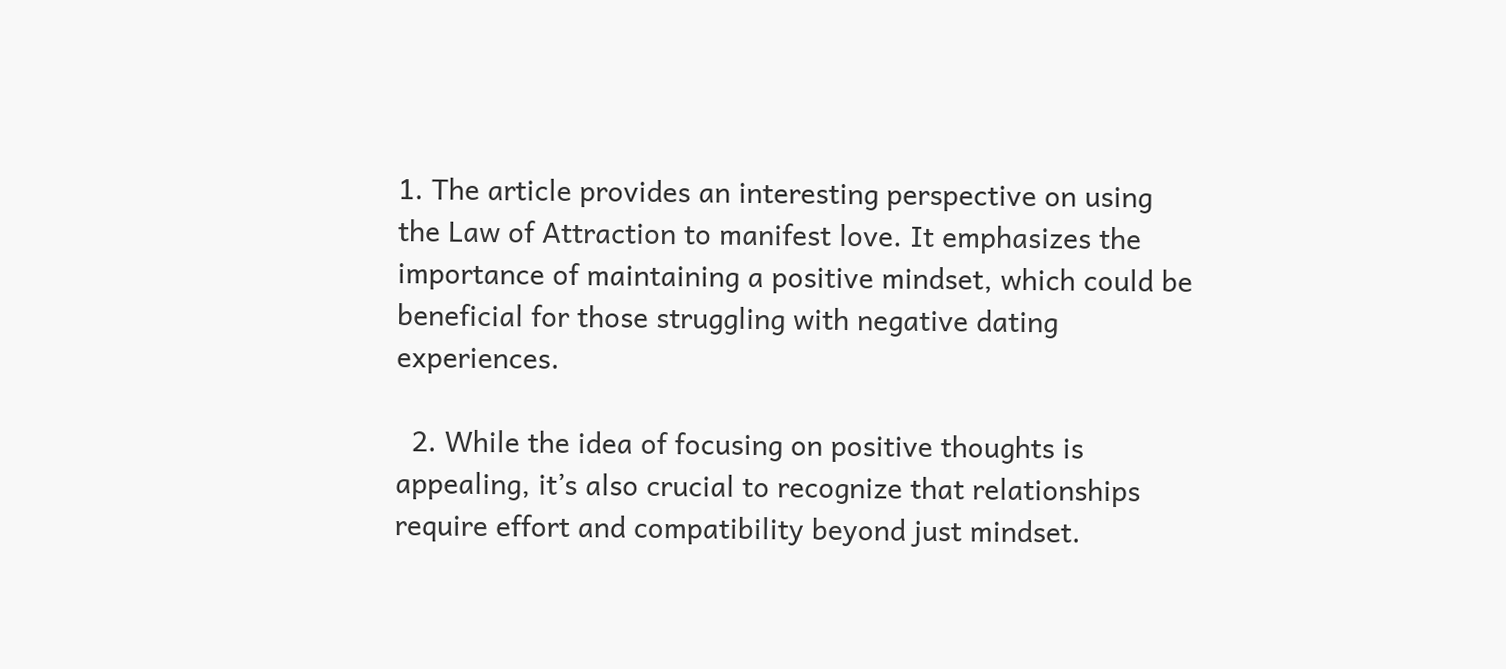1. The article provides an interesting perspective on using the Law of Attraction to manifest love. It emphasizes the importance of maintaining a positive mindset, which could be beneficial for those struggling with negative dating experiences.

  2. While the idea of focusing on positive thoughts is appealing, it’s also crucial to recognize that relationships require effort and compatibility beyond just mindset.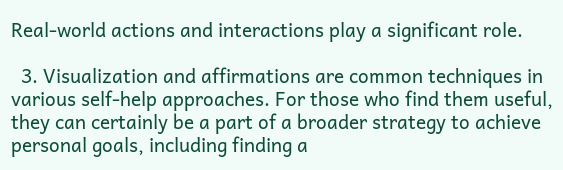Real-world actions and interactions play a significant role.

  3. Visualization and affirmations are common techniques in various self-help approaches. For those who find them useful, they can certainly be a part of a broader strategy to achieve personal goals, including finding a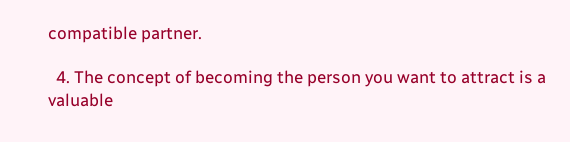compatible partner.

  4. The concept of becoming the person you want to attract is a valuable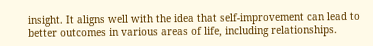insight. It aligns well with the idea that self-improvement can lead to better outcomes in various areas of life, including relationships.